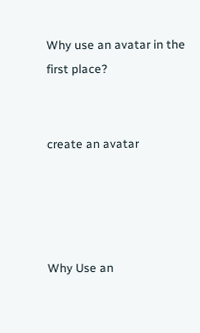Why use an avatar in the first place?


create an avatar




Why Use an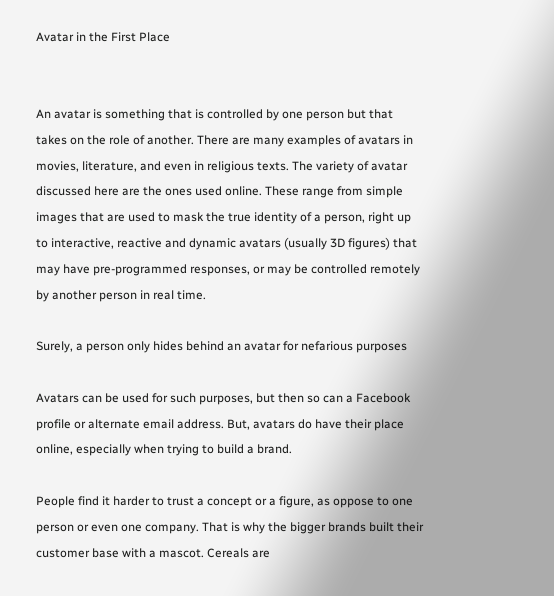Avatar in the First Place


An avatar is something that is controlled by one person but that takes on the role of another. There are many examples of avatars in movies, literature, and even in religious texts. The variety of avatar discussed here are the ones used online. These range from simple images that are used to mask the true identity of a person, right up to interactive, reactive and dynamic avatars (usually 3D figures) that may have pre-programmed responses, or may be controlled remotely by another person in real time.

Surely, a person only hides behind an avatar for nefarious purposes

Avatars can be used for such purposes, but then so can a Facebook profile or alternate email address. But, avatars do have their place online, especially when trying to build a brand.

People find it harder to trust a concept or a figure, as oppose to one person or even one company. That is why the bigger brands built their customer base with a mascot. Cereals are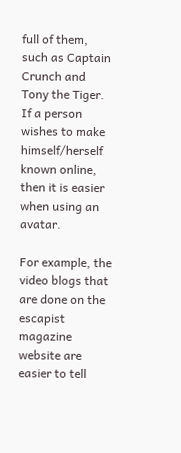full of them, such as Captain Crunch and Tony the Tiger. If a person wishes to make himself/herself known online, then it is easier when using an avatar.

For example, the video blogs that are done on the escapist magazine website are easier to tell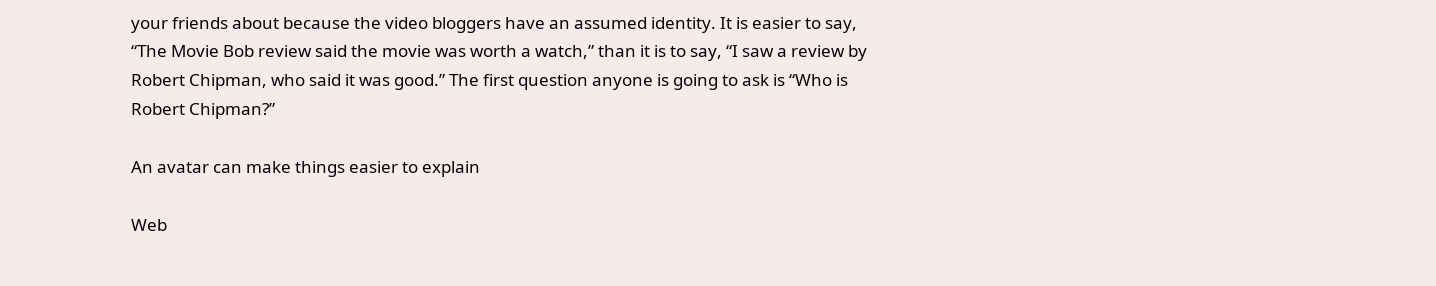your friends about because the video bloggers have an assumed identity. It is easier to say, “The Movie Bob review said the movie was worth a watch,” than it is to say, “I saw a review by Robert Chipman, who said it was good.” The first question anyone is going to ask is “Who is Robert Chipman?”

An avatar can make things easier to explain

Web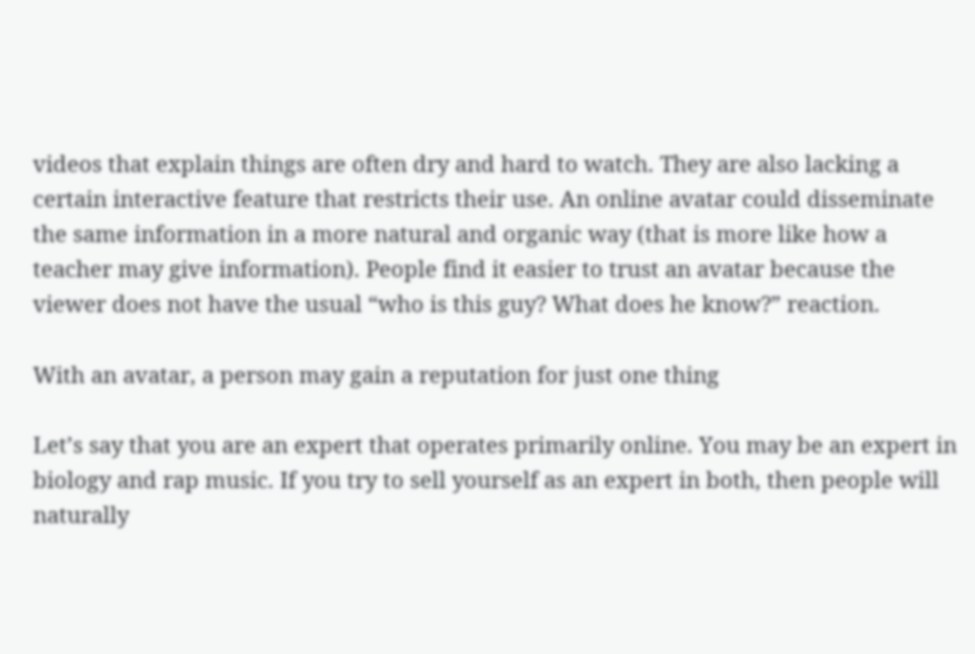videos that explain things are often dry and hard to watch. They are also lacking a certain interactive feature that restricts their use. An online avatar could disseminate the same information in a more natural and organic way (that is more like how a teacher may give information). People find it easier to trust an avatar because the viewer does not have the usual “who is this guy? What does he know?” reaction.

With an avatar, a person may gain a reputation for just one thing

Let’s say that you are an expert that operates primarily online. You may be an expert in biology and rap music. If you try to sell yourself as an expert in both, then people will naturally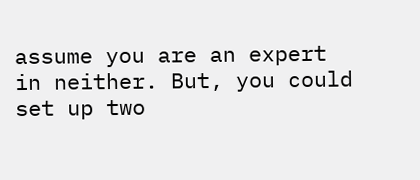assume you are an expert in neither. But, you could set up two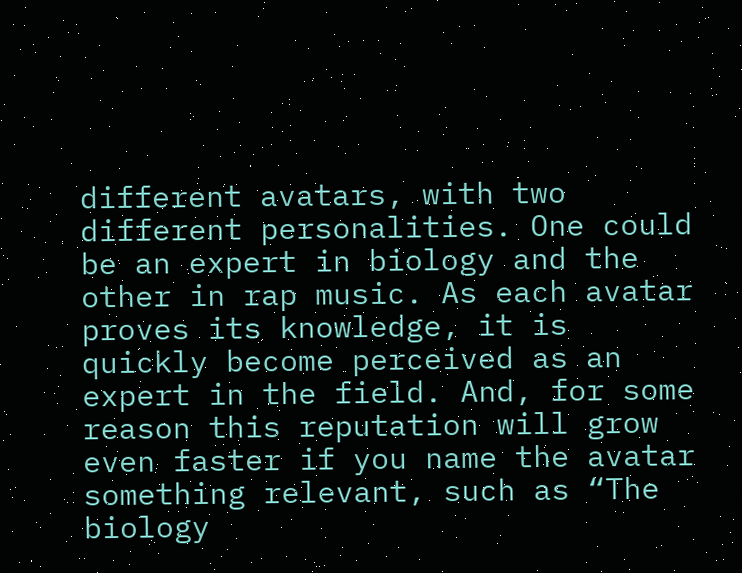different avatars, with two different personalities. One could be an expert in biology and the other in rap music. As each avatar proves its knowledge, it is quickly become perceived as an expert in the field. And, for some reason this reputation will grow even faster if you name the avatar something relevant, such as “The biology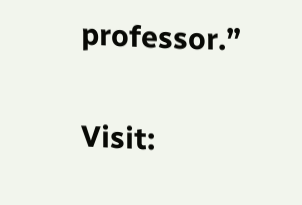professor.”

Visit: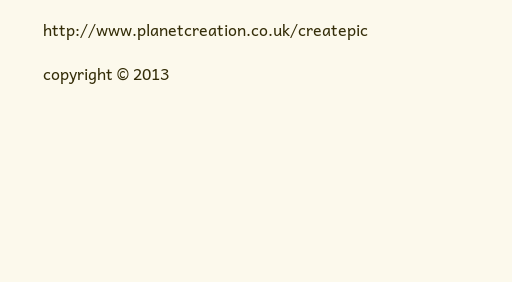http://www.planetcreation.co.uk/createpic

copyright © 2013